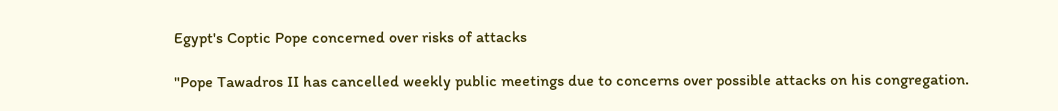Egypt's Coptic Pope concerned over risks of attacks

"Pope Tawadros II has cancelled weekly public meetings due to concerns over possible attacks on his congregation.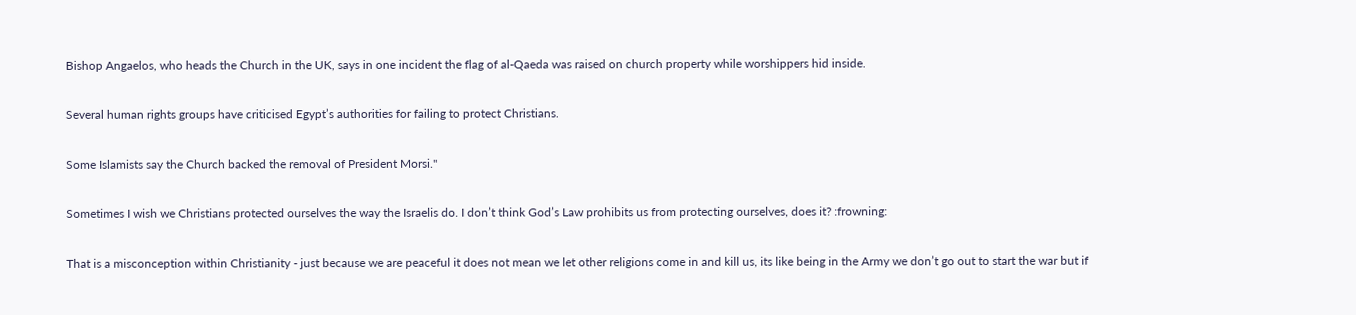Bishop Angaelos, who heads the Church in the UK, says in one incident the flag of al-Qaeda was raised on church property while worshippers hid inside.

Several human rights groups have criticised Egypt’s authorities for failing to protect Christians.

Some Islamists say the Church backed the removal of President Morsi."

Sometimes I wish we Christians protected ourselves the way the Israelis do. I don’t think God’s Law prohibits us from protecting ourselves, does it? :frowning:

That is a misconception within Christianity - just because we are peaceful it does not mean we let other religions come in and kill us, its like being in the Army we don’t go out to start the war but if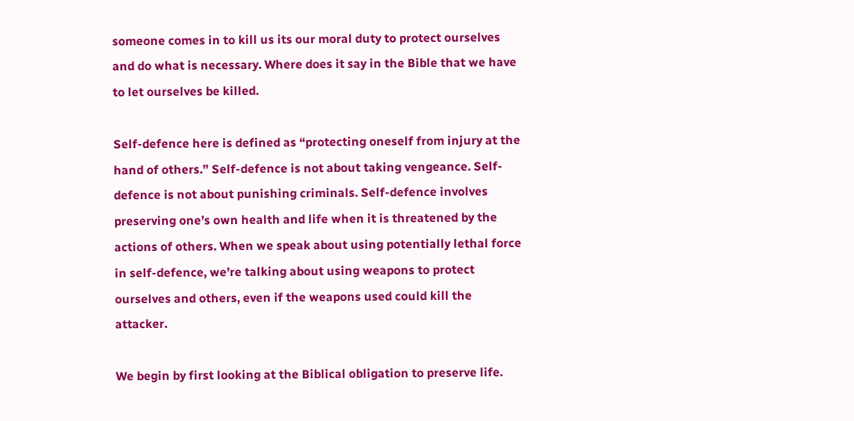someone comes in to kill us its our moral duty to protect ourselves and do what is necessary. Where does it say in the Bible that we have to let ourselves be killed.

Self-defence here is defined as “protecting oneself from injury at the hand of others.” Self-defence is not about taking vengeance. Self-defence is not about punishing criminals. Self-defence involves preserving one’s own health and life when it is threatened by the actions of others. When we speak about using potentially lethal force in self-defence, we’re talking about using weapons to protect ourselves and others, even if the weapons used could kill the attacker.

We begin by first looking at the Biblical obligation to preserve life.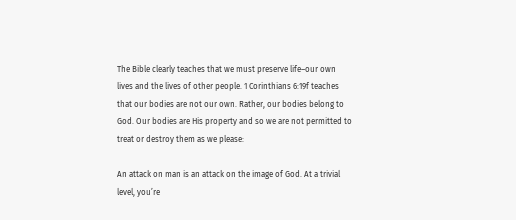The Bible clearly teaches that we must preserve life–our own lives and the lives of other people. 1 Corinthians 6:19f teaches that our bodies are not our own. Rather, our bodies belong to God. Our bodies are His property and so we are not permitted to treat or destroy them as we please:

An attack on man is an attack on the image of God. At a trivial level, you’re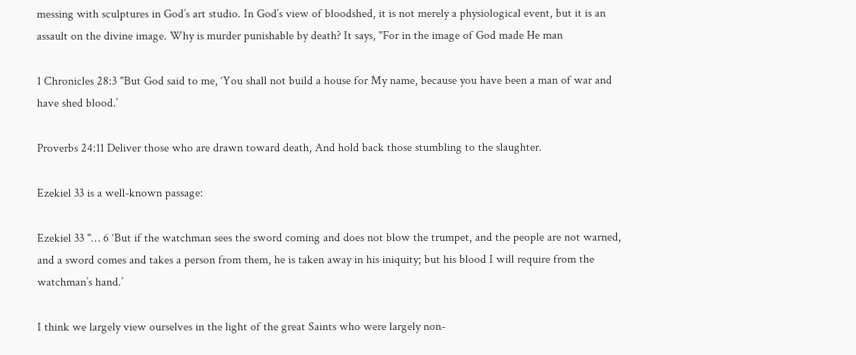messing with sculptures in God’s art studio. In God’s view of bloodshed, it is not merely a physiological event, but it is an assault on the divine image. Why is murder punishable by death? It says, "For in the image of God made He man

1 Chronicles 28:3 "But God said to me, ‘You shall not build a house for My name, because you have been a man of war and have shed blood.’

Proverbs 24:11 Deliver those who are drawn toward death, And hold back those stumbling to the slaughter.

Ezekiel 33 is a well-known passage:

Ezekiel 33 "… 6 ‘But if the watchman sees the sword coming and does not blow the trumpet, and the people are not warned, and a sword comes and takes a person from them, he is taken away in his iniquity; but his blood I will require from the watchman’s hand.’

I think we largely view ourselves in the light of the great Saints who were largely non-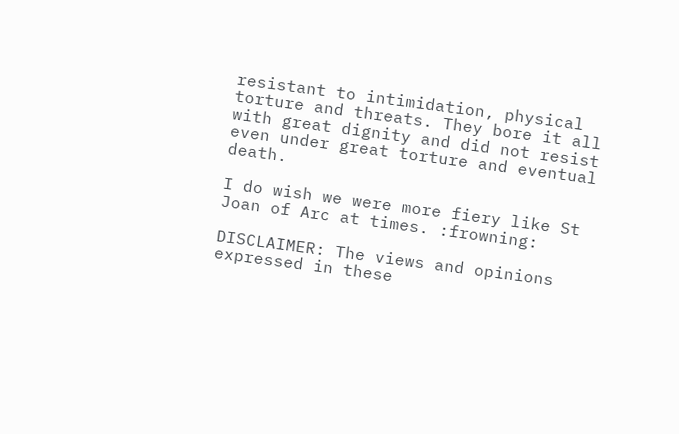resistant to intimidation, physical torture and threats. They bore it all with great dignity and did not resist even under great torture and eventual death.

I do wish we were more fiery like St Joan of Arc at times. :frowning:

DISCLAIMER: The views and opinions expressed in these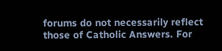forums do not necessarily reflect those of Catholic Answers. For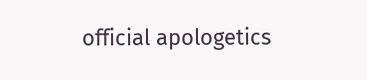official apologetics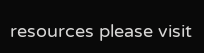resources please visit